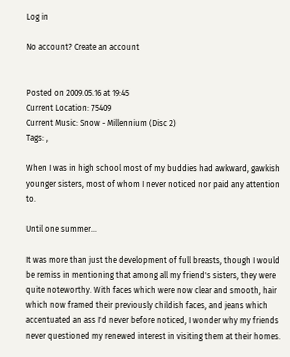Log in

No account? Create an account


Posted on 2009.05.16 at 19:45
Current Location: 75409
Current Music: Snow - Millennium (Disc 2)
Tags: ,

When I was in high school most of my buddies had awkward, gawkish younger sisters, most of whom I never noticed nor paid any attention to.

Until one summer...

It was more than just the development of full breasts, though I would be remiss in mentioning that among all my friend's sisters, they were quite noteworthy. With faces which were now clear and smooth, hair which now framed their previously childish faces, and jeans which accentuated an ass I'd never before noticed, I wonder why my friends never questioned my renewed interest in visiting them at their homes.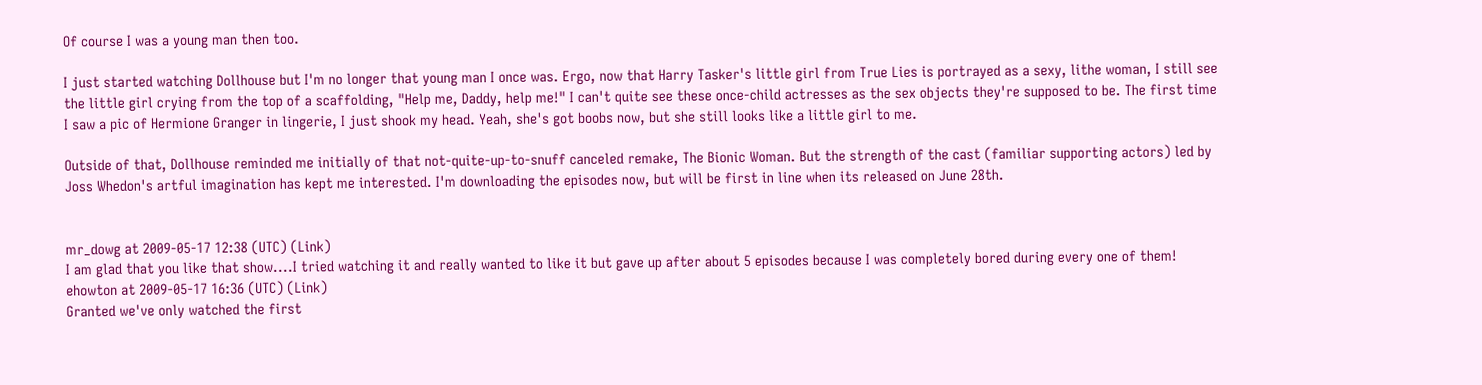Of course I was a young man then too.

I just started watching Dollhouse but I'm no longer that young man I once was. Ergo, now that Harry Tasker's little girl from True Lies is portrayed as a sexy, lithe woman, I still see the little girl crying from the top of a scaffolding, "Help me, Daddy, help me!" I can't quite see these once-child actresses as the sex objects they're supposed to be. The first time I saw a pic of Hermione Granger in lingerie, I just shook my head. Yeah, she's got boobs now, but she still looks like a little girl to me.

Outside of that, Dollhouse reminded me initially of that not-quite-up-to-snuff canceled remake, The Bionic Woman. But the strength of the cast (familiar supporting actors) led by Joss Whedon's artful imagination has kept me interested. I'm downloading the episodes now, but will be first in line when its released on June 28th.


mr_dowg at 2009-05-17 12:38 (UTC) (Link)
I am glad that you like that show....I tried watching it and really wanted to like it but gave up after about 5 episodes because I was completely bored during every one of them!
ehowton at 2009-05-17 16:36 (UTC) (Link)
Granted we've only watched the first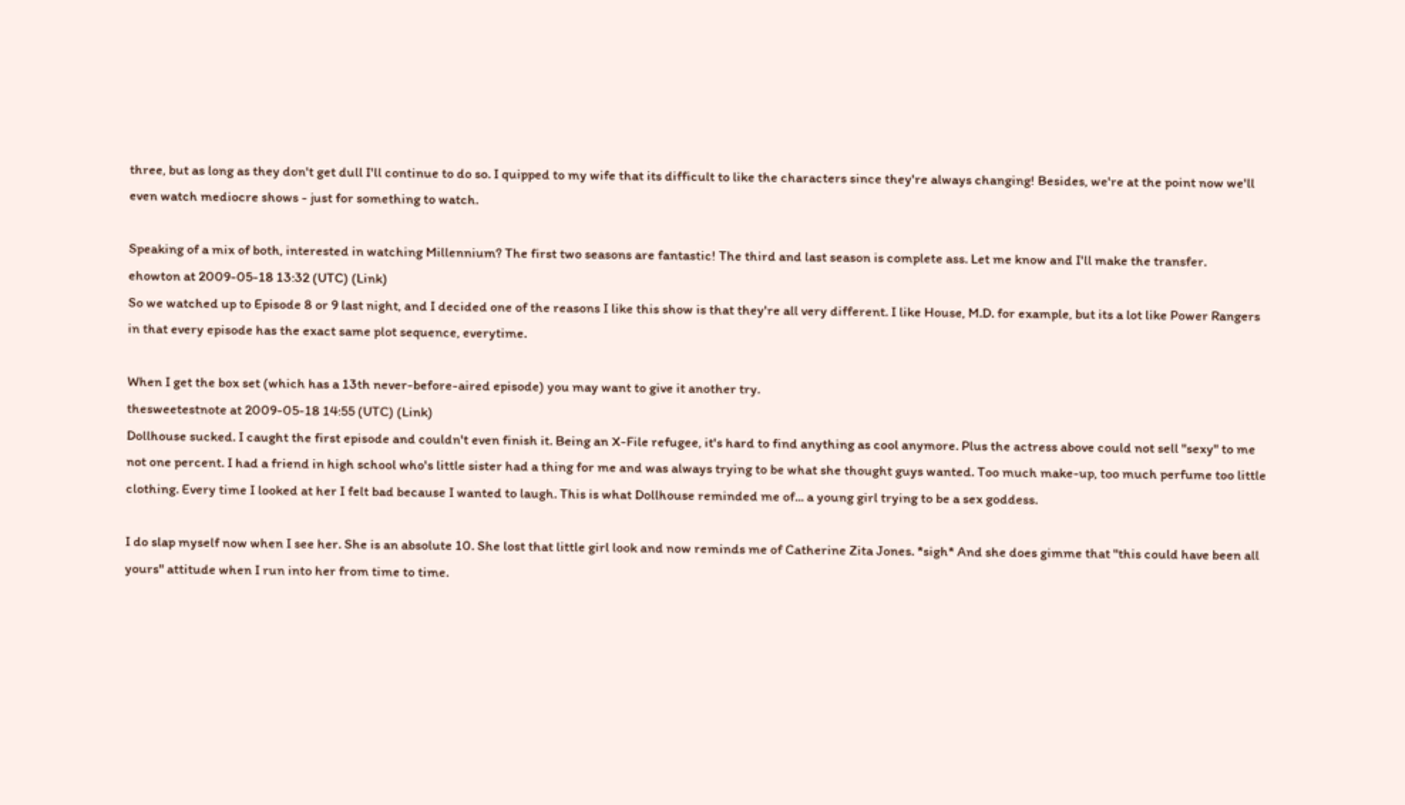three, but as long as they don't get dull I'll continue to do so. I quipped to my wife that its difficult to like the characters since they're always changing! Besides, we're at the point now we'll even watch mediocre shows - just for something to watch.

Speaking of a mix of both, interested in watching Millennium? The first two seasons are fantastic! The third and last season is complete ass. Let me know and I'll make the transfer.
ehowton at 2009-05-18 13:32 (UTC) (Link)
So we watched up to Episode 8 or 9 last night, and I decided one of the reasons I like this show is that they're all very different. I like House, M.D. for example, but its a lot like Power Rangers in that every episode has the exact same plot sequence, everytime.

When I get the box set (which has a 13th never-before-aired episode) you may want to give it another try.
thesweetestnote at 2009-05-18 14:55 (UTC) (Link)
Dollhouse sucked. I caught the first episode and couldn't even finish it. Being an X-File refugee, it's hard to find anything as cool anymore. Plus the actress above could not sell "sexy" to me not one percent. I had a friend in high school who's little sister had a thing for me and was always trying to be what she thought guys wanted. Too much make-up, too much perfume too little clothing. Every time I looked at her I felt bad because I wanted to laugh. This is what Dollhouse reminded me of... a young girl trying to be a sex goddess.

I do slap myself now when I see her. She is an absolute 10. She lost that little girl look and now reminds me of Catherine Zita Jones. *sigh* And she does gimme that "this could have been all yours" attitude when I run into her from time to time.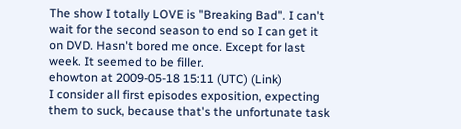The show I totally LOVE is "Breaking Bad". I can't wait for the second season to end so I can get it on DVD. Hasn't bored me once. Except for last week. It seemed to be filler.
ehowton at 2009-05-18 15:11 (UTC) (Link)
I consider all first episodes exposition, expecting them to suck, because that's the unfortunate task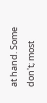at hand. Some don't; most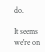do.

It seems we're on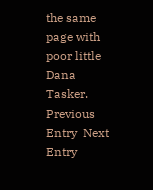the same page with poor little Dana Tasker.
Previous Entry  Next Entry